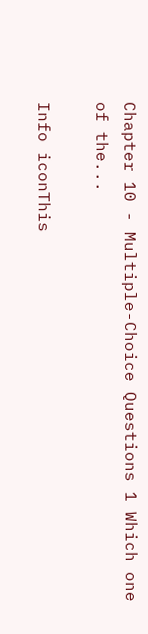Chapter 10 - Multiple-Choice Questions 1 Which one of the...

Info iconThis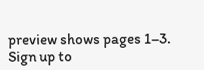preview shows pages 1–3. Sign up to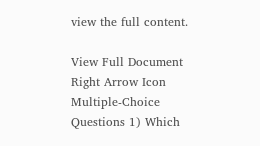view the full content.

View Full Document Right Arrow Icon
Multiple-Choice Questions 1) Which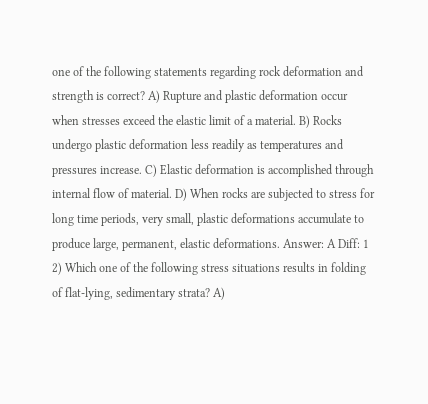one of the following statements regarding rock deformation and strength is correct? A) Rupture and plastic deformation occur when stresses exceed the elastic limit of a material. B) Rocks undergo plastic deformation less readily as temperatures and pressures increase. C) Elastic deformation is accomplished through internal flow of material. D) When rocks are subjected to stress for long time periods, very small, plastic deformations accumulate to produce large, permanent, elastic deformations. Answer: A Diff: 1 2) Which one of the following stress situations results in folding of flat-lying, sedimentary strata? A)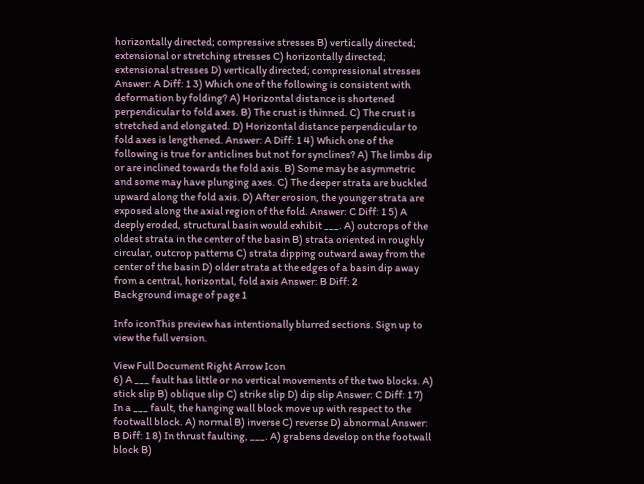horizontally directed; compressive stresses B) vertically directed; extensional or stretching stresses C) horizontally directed; extensional stresses D) vertically directed; compressional stresses Answer: A Diff: 1 3) Which one of the following is consistent with deformation by folding? A) Horizontal distance is shortened perpendicular to fold axes. B) The crust is thinned. C) The crust is stretched and elongated. D) Horizontal distance perpendicular to fold axes is lengthened. Answer: A Diff: 1 4) Which one of the following is true for anticlines but not for synclines? A) The limbs dip or are inclined towards the fold axis. B) Some may be asymmetric and some may have plunging axes. C) The deeper strata are buckled upward along the fold axis. D) After erosion, the younger strata are exposed along the axial region of the fold. Answer: C Diff: 1 5) A deeply eroded, structural basin would exhibit ___. A) outcrops of the oldest strata in the center of the basin B) strata oriented in roughly circular, outcrop patterns C) strata dipping outward away from the center of the basin D) older strata at the edges of a basin dip away from a central, horizontal, fold axis Answer: B Diff: 2
Background image of page 1

Info iconThis preview has intentionally blurred sections. Sign up to view the full version.

View Full Document Right Arrow Icon
6) A ___ fault has little or no vertical movements of the two blocks. A) stick slip B) oblique slip C) strike slip D) dip slip Answer: C Diff: 1 7) In a ___ fault, the hanging wall block move up with respect to the footwall block. A) normal B) inverse C) reverse D) abnormal Answer: B Diff: 1 8) In thrust faulting, ___. A) grabens develop on the footwall block B)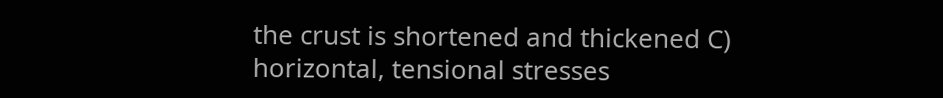the crust is shortened and thickened C) horizontal, tensional stresses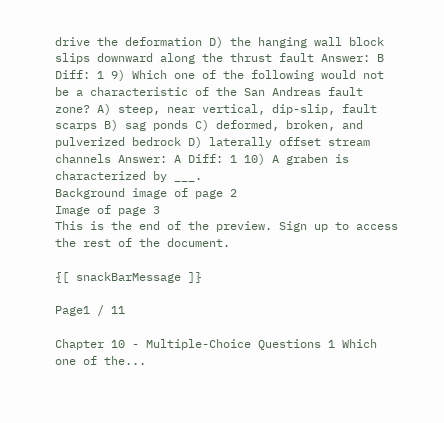drive the deformation D) the hanging wall block slips downward along the thrust fault Answer: B Diff: 1 9) Which one of the following would not be a characteristic of the San Andreas fault zone? A) steep, near vertical, dip-slip, fault scarps B) sag ponds C) deformed, broken, and pulverized bedrock D) laterally offset stream channels Answer: A Diff: 1 10) A graben is characterized by ___.
Background image of page 2
Image of page 3
This is the end of the preview. Sign up to access the rest of the document.

{[ snackBarMessage ]}

Page1 / 11

Chapter 10 - Multiple-Choice Questions 1 Which one of the...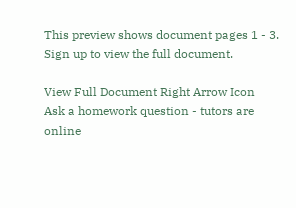This preview shows document pages 1 - 3. Sign up to view the full document.

View Full Document Right Arrow Icon
Ask a homework question - tutors are online